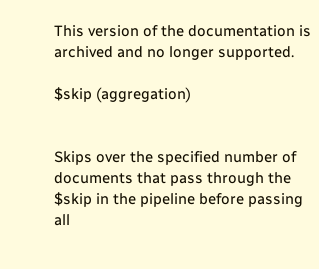This version of the documentation is archived and no longer supported.

$skip (aggregation)


Skips over the specified number of documents that pass through the $skip in the pipeline before passing all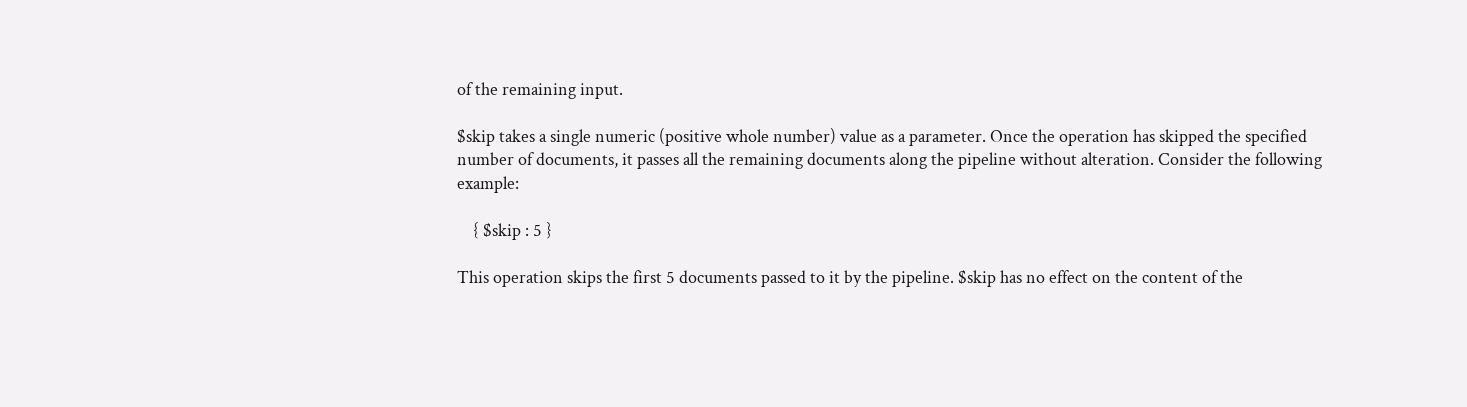of the remaining input.

$skip takes a single numeric (positive whole number) value as a parameter. Once the operation has skipped the specified number of documents, it passes all the remaining documents along the pipeline without alteration. Consider the following example:

    { $skip : 5 }

This operation skips the first 5 documents passed to it by the pipeline. $skip has no effect on the content of the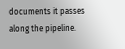documents it passes along the pipeline.